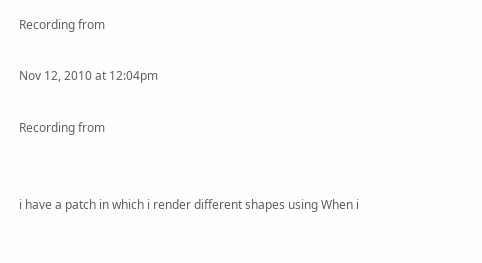Recording from

Nov 12, 2010 at 12:04pm

Recording from


i have a patch in which i render different shapes using When i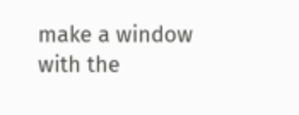make a window with the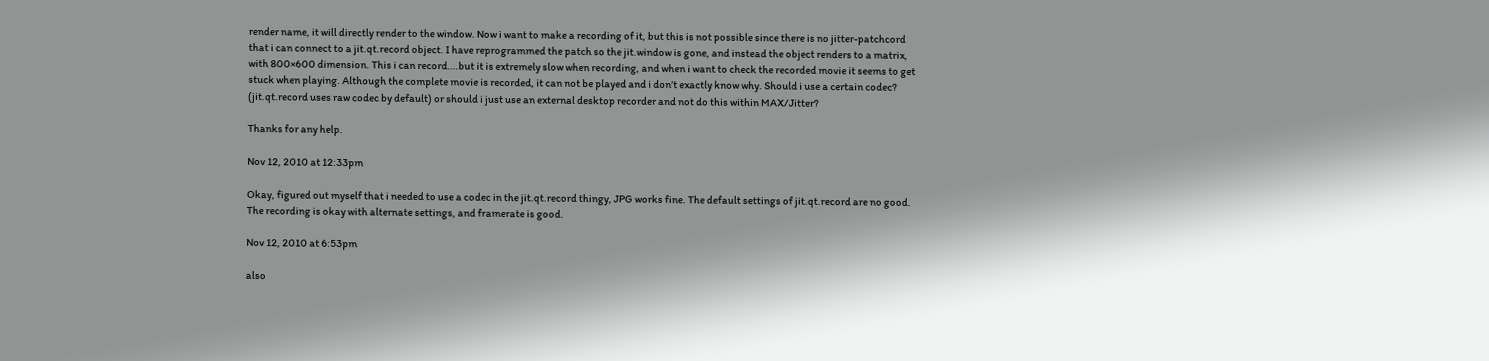render name, it will directly render to the window. Now i want to make a recording of it, but this is not possible since there is no jitter-patchcord that i can connect to a jit.qt.record object. I have reprogrammed the patch so the jit.window is gone, and instead the object renders to a matrix, with 800×600 dimension. This i can record….but it is extremely slow when recording, and when i want to check the recorded movie it seems to get stuck when playing. Although the complete movie is recorded, it can not be played and i don’t exactly know why. Should i use a certain codec? (jit.qt.record uses raw codec by default) or should i just use an external desktop recorder and not do this within MAX/Jitter?

Thanks for any help.

Nov 12, 2010 at 12:33pm

Okay, figured out myself that i needed to use a codec in the jit.qt.record thingy, JPG works fine. The default settings of jit.qt.record are no good. The recording is okay with alternate settings, and framerate is good.

Nov 12, 2010 at 6:53pm

also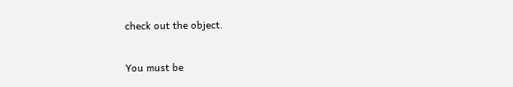check out the object.


You must be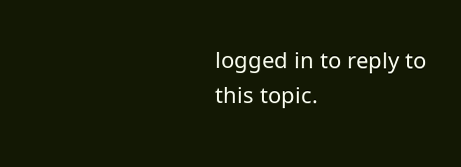logged in to reply to this topic.